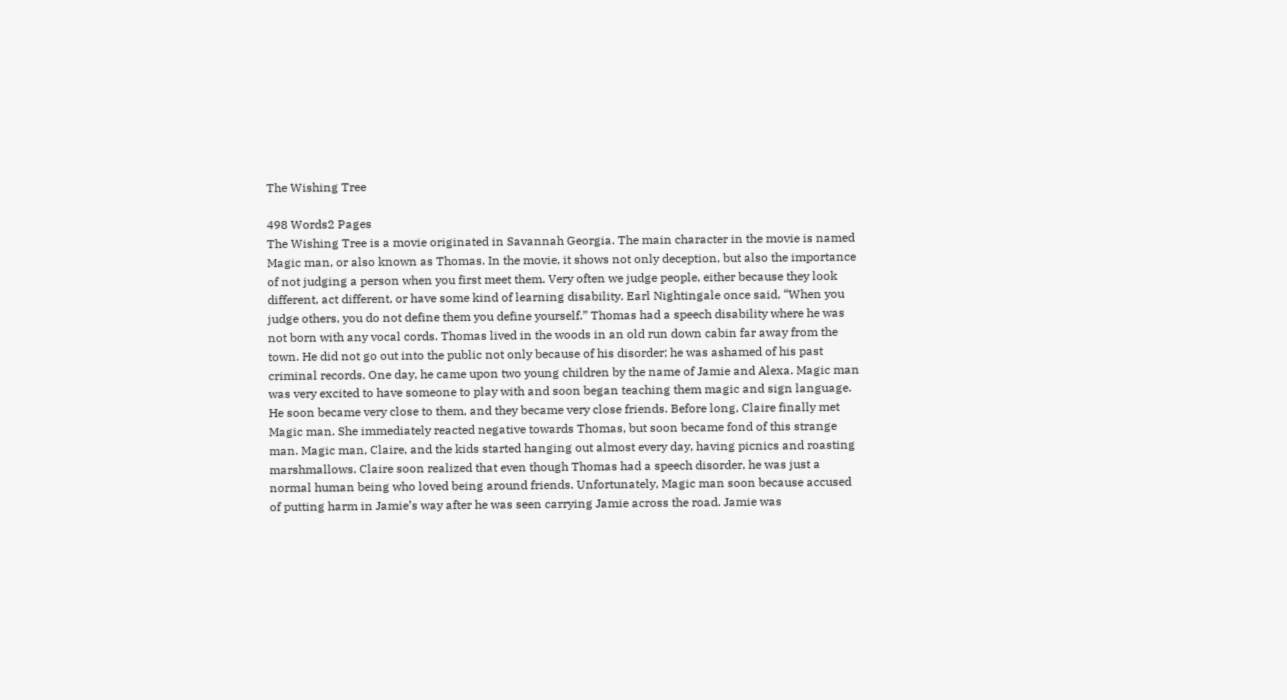The Wishing Tree

498 Words2 Pages
The Wishing Tree is a movie originated in Savannah Georgia. The main character in the movie is named Magic man, or also known as Thomas. In the movie, it shows not only deception, but also the importance of not judging a person when you first meet them. Very often we judge people, either because they look different, act different, or have some kind of learning disability. Earl Nightingale once said, “When you judge others, you do not define them you define yourself.” Thomas had a speech disability where he was not born with any vocal cords. Thomas lived in the woods in an old run down cabin far away from the town. He did not go out into the public not only because of his disorder; he was ashamed of his past criminal records. One day, he came upon two young children by the name of Jamie and Alexa. Magic man was very excited to have someone to play with and soon began teaching them magic and sign language. He soon became very close to them, and they became very close friends. Before long, Claire finally met Magic man. She immediately reacted negative towards Thomas, but soon became fond of this strange man. Magic man, Claire, and the kids started hanging out almost every day, having picnics and roasting marshmallows. Claire soon realized that even though Thomas had a speech disorder, he was just a normal human being who loved being around friends. Unfortunately, Magic man soon because accused of putting harm in Jamie’s way after he was seen carrying Jamie across the road. Jamie was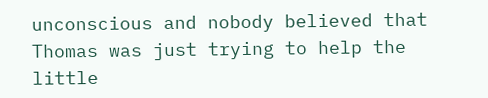unconscious and nobody believed that Thomas was just trying to help the little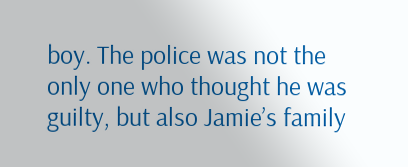boy. The police was not the only one who thought he was guilty, but also Jamie’s family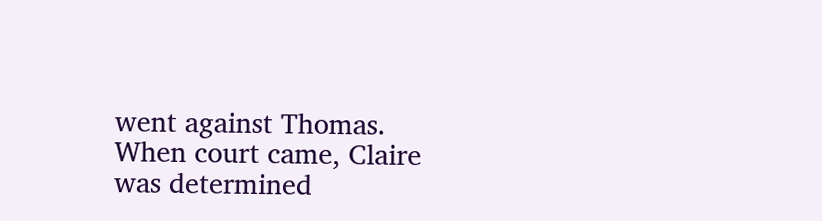went against Thomas. When court came, Claire was determined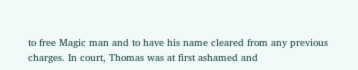to free Magic man and to have his name cleared from any previous charges. In court, Thomas was at first ashamed and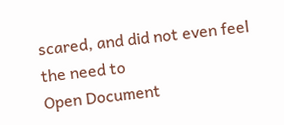scared, and did not even feel the need to
Open Document